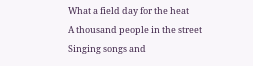What a field day for the heat
A thousand people in the street
Singing songs and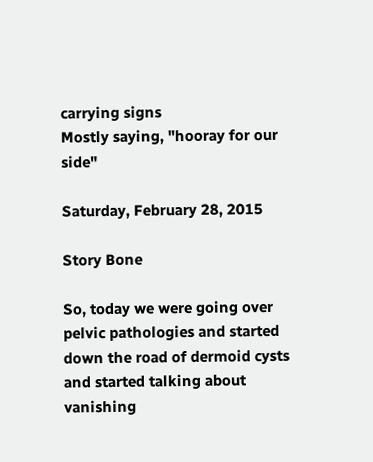carrying signs
Mostly saying, "hooray for our side"

Saturday, February 28, 2015

Story Bone

So, today we were going over pelvic pathologies and started down the road of dermoid cysts and started talking about vanishing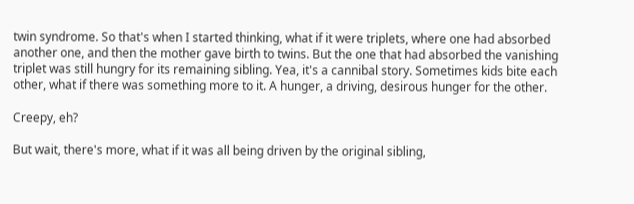twin syndrome. So that's when I started thinking, what if it were triplets, where one had absorbed another one, and then the mother gave birth to twins. But the one that had absorbed the vanishing triplet was still hungry for its remaining sibling. Yea, it's a cannibal story. Sometimes kids bite each other, what if there was something more to it. A hunger, a driving, desirous hunger for the other.

Creepy, eh?

But wait, there's more, what if it was all being driven by the original sibling,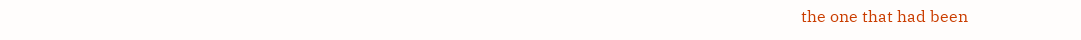the one that had been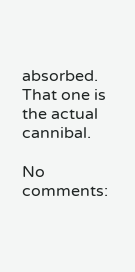absorbed. That one is the actual cannibal.

No comments: